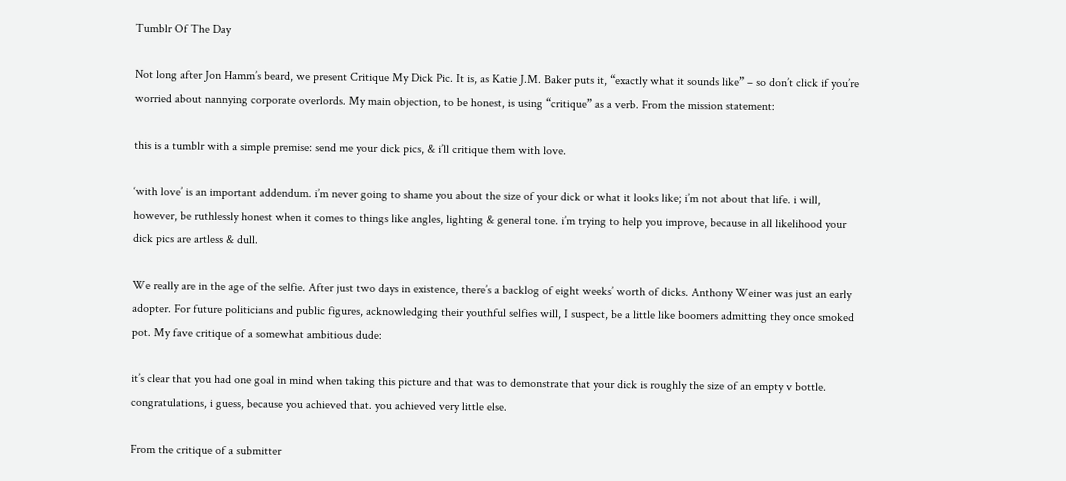Tumblr Of The Day

Not long after Jon Hamm’s beard, we present Critique My Dick Pic. It is, as Katie J.M. Baker puts it, “exactly what it sounds like” – so don’t click if you’re worried about nannying corporate overlords. My main objection, to be honest, is using “critique” as a verb. From the mission statement:

this is a tumblr with a simple premise: send me your dick pics, & i’ll critique them with love.

‘with love’ is an important addendum. i’m never going to shame you about the size of your dick or what it looks like; i’m not about that life. i will, however, be ruthlessly honest when it comes to things like angles, lighting & general tone. i’m trying to help you improve, because in all likelihood your dick pics are artless & dull.

We really are in the age of the selfie. After just two days in existence, there’s a backlog of eight weeks’ worth of dicks. Anthony Weiner was just an early adopter. For future politicians and public figures, acknowledging their youthful selfies will, I suspect, be a little like boomers admitting they once smoked pot. My fave critique of a somewhat ambitious dude:

it’s clear that you had one goal in mind when taking this picture and that was to demonstrate that your dick is roughly the size of an empty v bottle. congratulations, i guess, because you achieved that. you achieved very little else.

From the critique of a submitter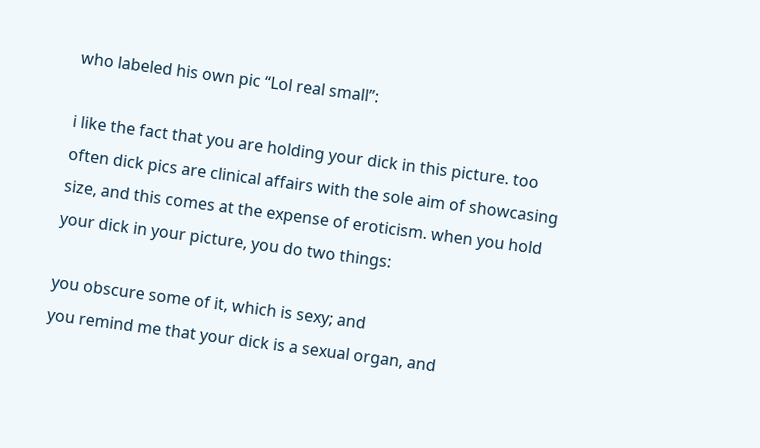who labeled his own pic “Lol real small”:

i like the fact that you are holding your dick in this picture. too often dick pics are clinical affairs with the sole aim of showcasing size, and this comes at the expense of eroticism. when you hold your dick in your picture, you do two things:

you obscure some of it, which is sexy; and
you remind me that your dick is a sexual organ, and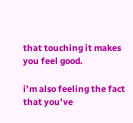that touching it makes you feel good.

i’m also feeling the fact that you’ve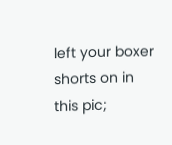left your boxer shorts on in this pic;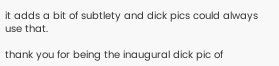it adds a bit of subtlety and dick pics could always use that.

thank you for being the inaugural dick pic of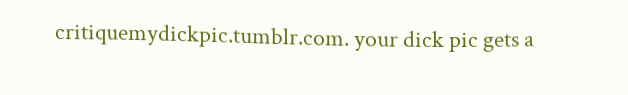critiquemydickpic.tumblr.com. your dick pic gets a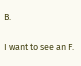B.

I want to see an F.